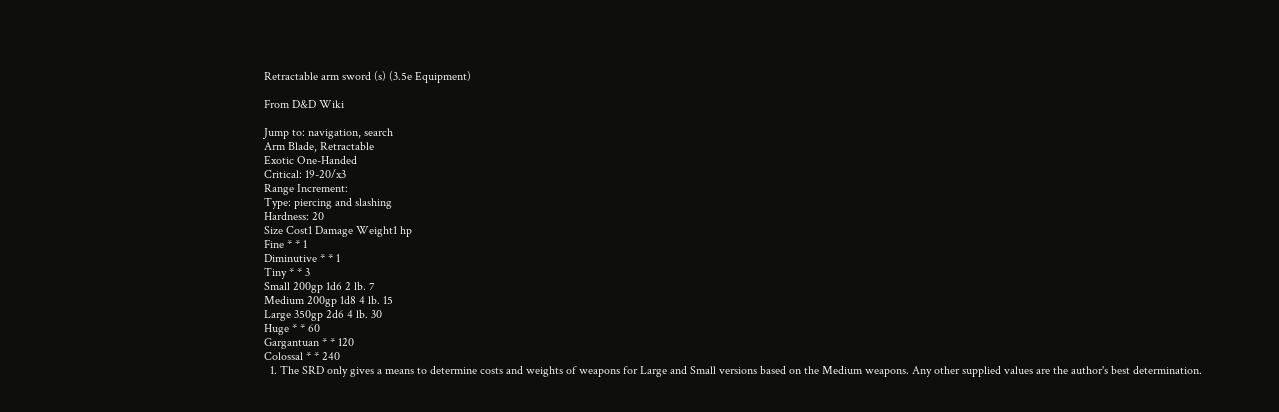Retractable arm sword (s) (3.5e Equipment)

From D&D Wiki

Jump to: navigation, search
Arm Blade, Retractable
Exotic One-Handed
Critical: 19-20/x3
Range Increment:
Type: piercing and slashing
Hardness: 20
Size Cost1 Damage Weight1 hp
Fine * * 1
Diminutive * * 1
Tiny * * 3
Small 200gp 1d6 2 lb. 7
Medium 200gp 1d8 4 lb. 15
Large 350gp 2d6 4 lb. 30
Huge * * 60
Gargantuan * * 120
Colossal * * 240
  1. The SRD only gives a means to determine costs and weights of weapons for Large and Small versions based on the Medium weapons. Any other supplied values are the author's best determination.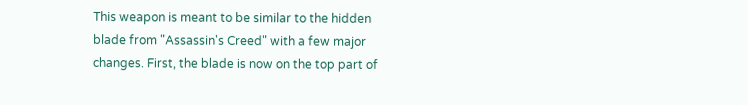This weapon is meant to be similar to the hidden blade from "Assassin's Creed" with a few major changes. First, the blade is now on the top part of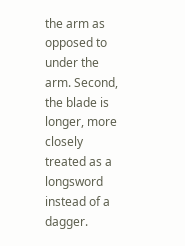the arm as opposed to under the arm. Second, the blade is longer, more closely treated as a longsword instead of a dagger.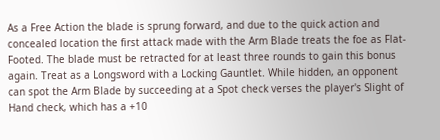As a Free Action the blade is sprung forward, and due to the quick action and concealed location the first attack made with the Arm Blade treats the foe as Flat-Footed. The blade must be retracted for at least three rounds to gain this bonus again. Treat as a Longsword with a Locking Gauntlet. While hidden, an opponent can spot the Arm Blade by succeeding at a Spot check verses the player's Slight of Hand check, which has a +10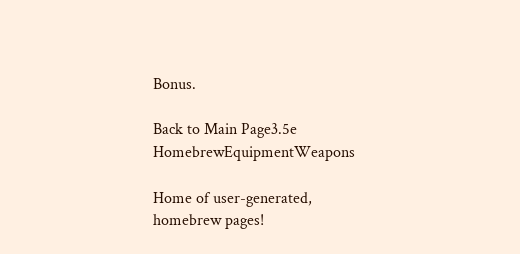Bonus.

Back to Main Page3.5e HomebrewEquipmentWeapons

Home of user-generated,
homebrew pages!